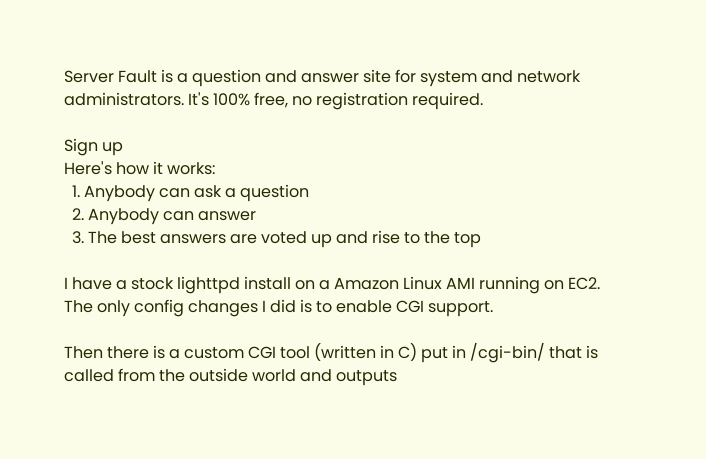Server Fault is a question and answer site for system and network administrators. It's 100% free, no registration required.

Sign up
Here's how it works:
  1. Anybody can ask a question
  2. Anybody can answer
  3. The best answers are voted up and rise to the top

I have a stock lighttpd install on a Amazon Linux AMI running on EC2. The only config changes I did is to enable CGI support.

Then there is a custom CGI tool (written in C) put in /cgi-bin/ that is called from the outside world and outputs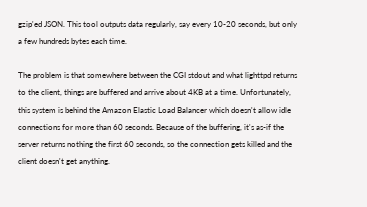gzip'ed JSON. This tool outputs data regularly, say every 10-20 seconds, but only a few hundreds bytes each time.

The problem is that somewhere between the CGI stdout and what lighttpd returns to the client, things are buffered and arrive about 4KB at a time. Unfortunately, this system is behind the Amazon Elastic Load Balancer which doesn't allow idle connections for more than 60 seconds. Because of the buffering, it's as-if the server returns nothing the first 60 seconds, so the connection gets killed and the client doesn't get anything.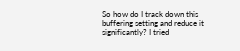So how do I track down this buffering setting and reduce it significantly? I tried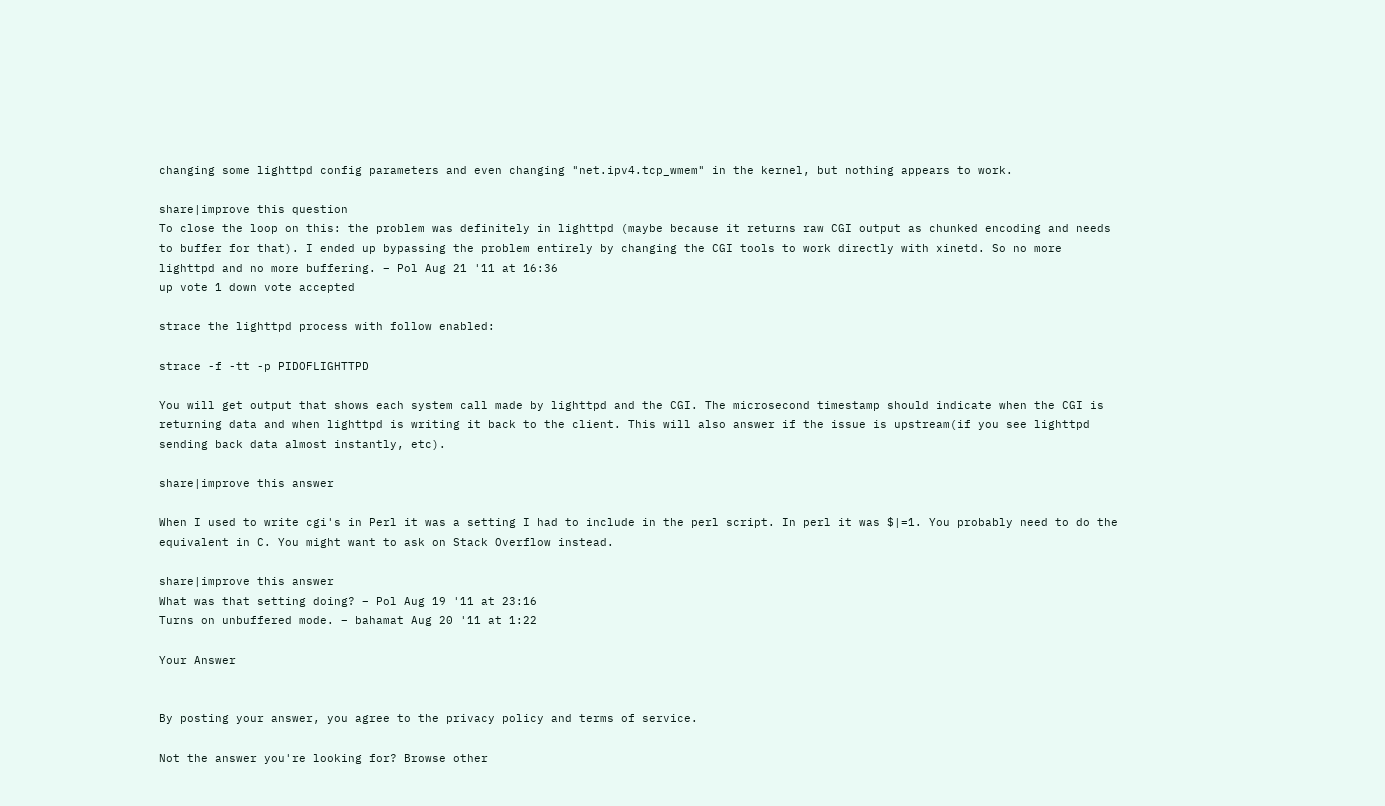changing some lighttpd config parameters and even changing "net.ipv4.tcp_wmem" in the kernel, but nothing appears to work.

share|improve this question
To close the loop on this: the problem was definitely in lighttpd (maybe because it returns raw CGI output as chunked encoding and needs to buffer for that). I ended up bypassing the problem entirely by changing the CGI tools to work directly with xinetd. So no more lighttpd and no more buffering. – Pol Aug 21 '11 at 16:36
up vote 1 down vote accepted

strace the lighttpd process with follow enabled:

strace -f -tt -p PIDOFLIGHTTPD

You will get output that shows each system call made by lighttpd and the CGI. The microsecond timestamp should indicate when the CGI is returning data and when lighttpd is writing it back to the client. This will also answer if the issue is upstream(if you see lighttpd sending back data almost instantly, etc).

share|improve this answer

When I used to write cgi's in Perl it was a setting I had to include in the perl script. In perl it was $|=1. You probably need to do the equivalent in C. You might want to ask on Stack Overflow instead.

share|improve this answer
What was that setting doing? – Pol Aug 19 '11 at 23:16
Turns on unbuffered mode. – bahamat Aug 20 '11 at 1:22

Your Answer


By posting your answer, you agree to the privacy policy and terms of service.

Not the answer you're looking for? Browse other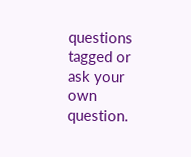questions tagged or ask your own question.